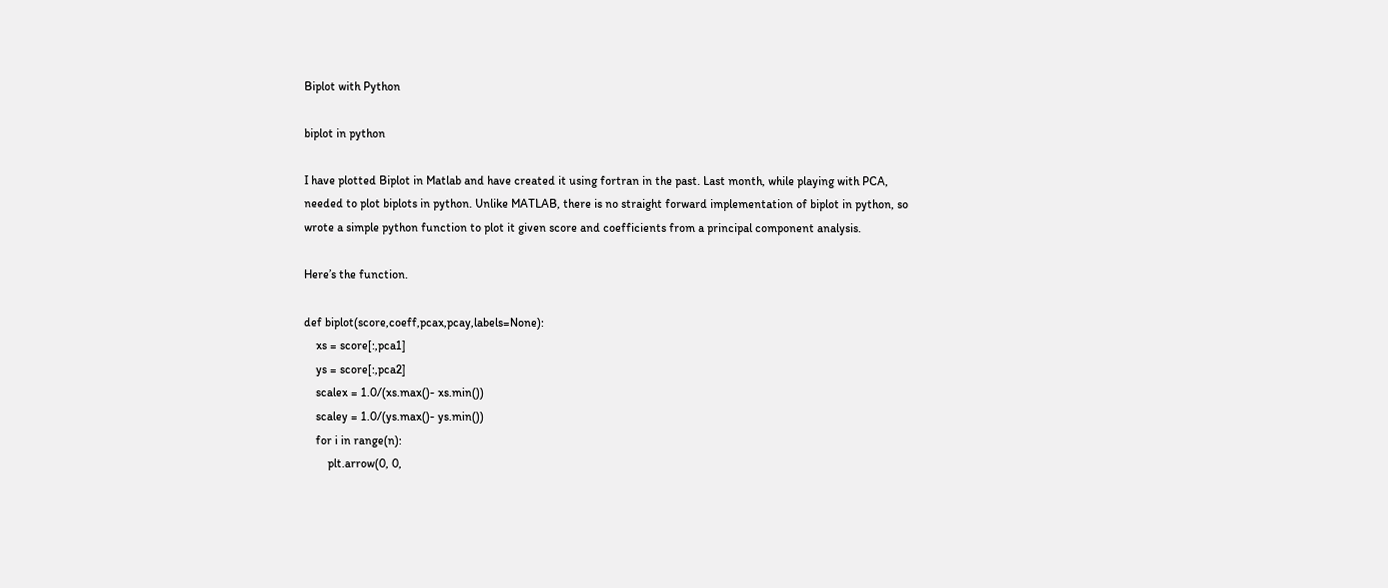Biplot with Python

biplot in python

I have plotted Biplot in Matlab and have created it using fortran in the past. Last month, while playing with PCA, needed to plot biplots in python. Unlike MATLAB, there is no straight forward implementation of biplot in python, so wrote a simple python function to plot it given score and coefficients from a principal component analysis.

Here’s the function.

def biplot(score,coeff,pcax,pcay,labels=None):
    xs = score[:,pca1]
    ys = score[:,pca2]
    scalex = 1.0/(xs.max()- xs.min())
    scaley = 1.0/(ys.max()- ys.min())
    for i in range(n):
        plt.arrow(0, 0,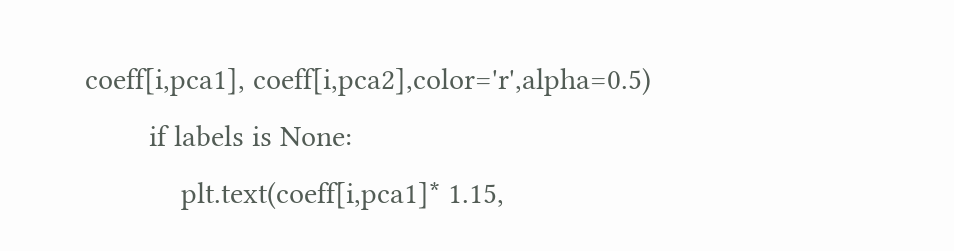coeff[i,pca1], coeff[i,pca2],color='r',alpha=0.5)
        if labels is None:
            plt.text(coeff[i,pca1]* 1.15,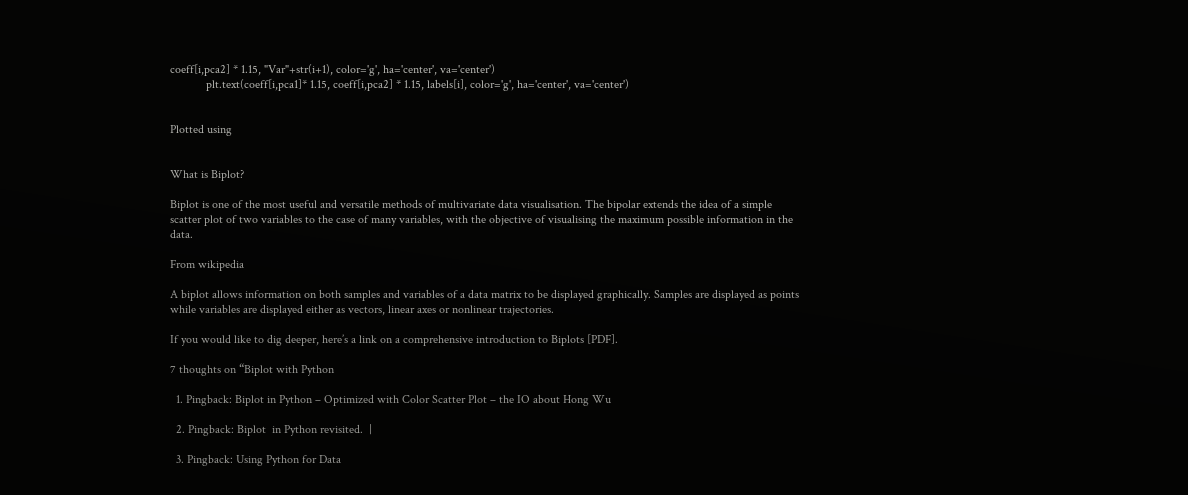coeff[i,pca2] * 1.15, "Var"+str(i+1), color='g', ha='center', va='center')
            plt.text(coeff[i,pca1]* 1.15, coeff[i,pca2] * 1.15, labels[i], color='g', ha='center', va='center')


Plotted using


What is Biplot?

Biplot is one of the most useful and versatile methods of multivariate data visualisation. The bipolar extends the idea of a simple scatter plot of two variables to the case of many variables, with the objective of visualising the maximum possible information in the data.

From wikipedia

A biplot allows information on both samples and variables of a data matrix to be displayed graphically. Samples are displayed as points while variables are displayed either as vectors, linear axes or nonlinear trajectories.

If you would like to dig deeper, here’s a link on a comprehensive introduction to Biplots [PDF].

7 thoughts on “Biplot with Python

  1. Pingback: Biplot in Python – Optimized with Color Scatter Plot – the IO about Hong Wu

  2. Pingback: Biplot  in Python revisited.  |

  3. Pingback: Using Python for Data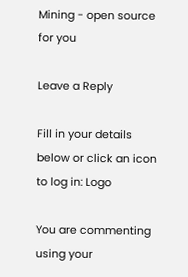Mining - open source for you

Leave a Reply

Fill in your details below or click an icon to log in: Logo

You are commenting using your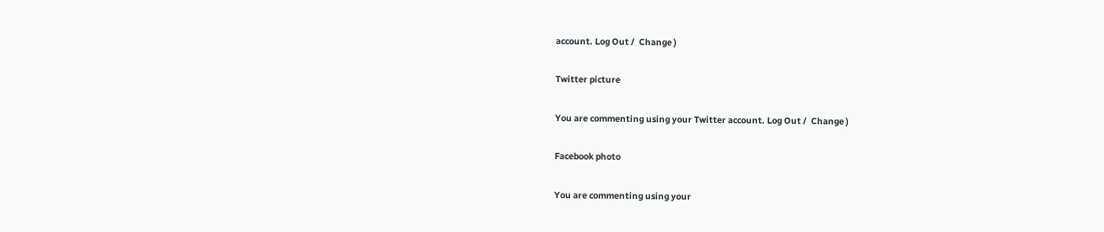account. Log Out /  Change )

Twitter picture

You are commenting using your Twitter account. Log Out /  Change )

Facebook photo

You are commenting using your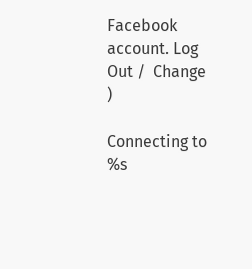Facebook account. Log Out /  Change )

Connecting to %s